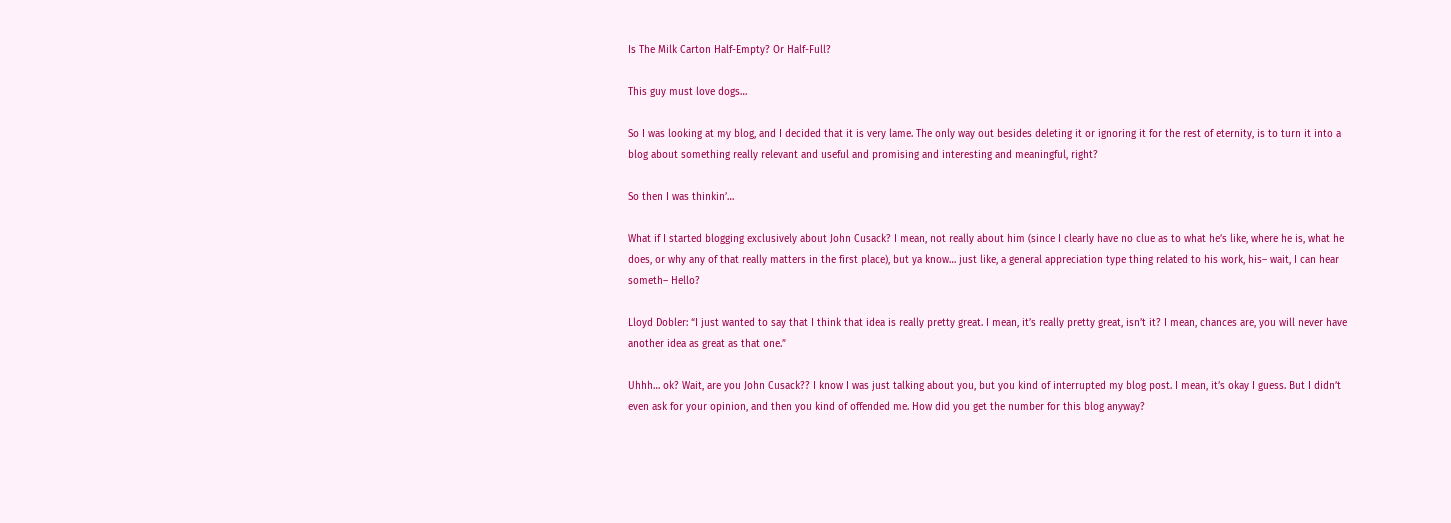Is The Milk Carton Half-Empty? Or Half-Full?

This guy must love dogs…

So I was looking at my blog, and I decided that it is very lame. The only way out besides deleting it or ignoring it for the rest of eternity, is to turn it into a blog about something really relevant and useful and promising and interesting and meaningful, right?

So then I was thinkin’…

What if I started blogging exclusively about John Cusack? I mean, not really about him (since I clearly have no clue as to what he’s like, where he is, what he does, or why any of that really matters in the first place), but ya know… just like, a general appreciation type thing related to his work, his– wait, I can hear someth– Hello?

Lloyd Dobler: “I just wanted to say that I think that idea is really pretty great. I mean, it’s really pretty great, isn’t it? I mean, chances are, you will never have another idea as great as that one.”

Uhhh… ok? Wait, are you John Cusack?? I know I was just talking about you, but you kind of interrupted my blog post. I mean, it’s okay I guess. But I didn’t even ask for your opinion, and then you kind of offended me. How did you get the number for this blog anyway?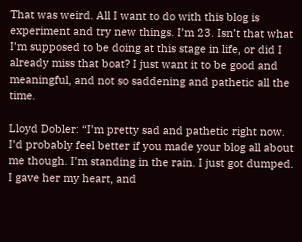That was weird. All I want to do with this blog is experiment and try new things. I’m 23. Isn’t that what I’m supposed to be doing at this stage in life, or did I already miss that boat? I just want it to be good and meaningful, and not so saddening and pathetic all the time.

Lloyd Dobler: “I’m pretty sad and pathetic right now. I’d probably feel better if you made your blog all about me though. I’m standing in the rain. I just got dumped. I gave her my heart, and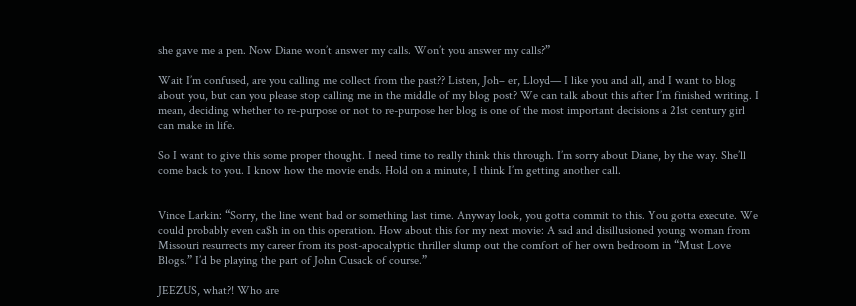she gave me a pen. Now Diane won’t answer my calls. Won’t you answer my calls?”

Wait I’m confused, are you calling me collect from the past?? Listen, Joh– er, Lloyd— I like you and all, and I want to blog about you, but can you please stop calling me in the middle of my blog post? We can talk about this after I’m finished writing. I mean, deciding whether to re-purpose or not to re-purpose her blog is one of the most important decisions a 21st century girl can make in life.

So I want to give this some proper thought. I need time to really think this through. I’m sorry about Diane, by the way. She’ll come back to you. I know how the movie ends. Hold on a minute, I think I’m getting another call.


Vince Larkin: “Sorry, the line went bad or something last time. Anyway look, you gotta commit to this. You gotta execute. We could probably even ca$h in on this operation. How about this for my next movie: A sad and disillusioned young woman from Missouri resurrects my career from its post-apocalyptic thriller slump out the comfort of her own bedroom in “Must Love Blogs.” I’d be playing the part of John Cusack of course.”

JEEZUS, what?! Who are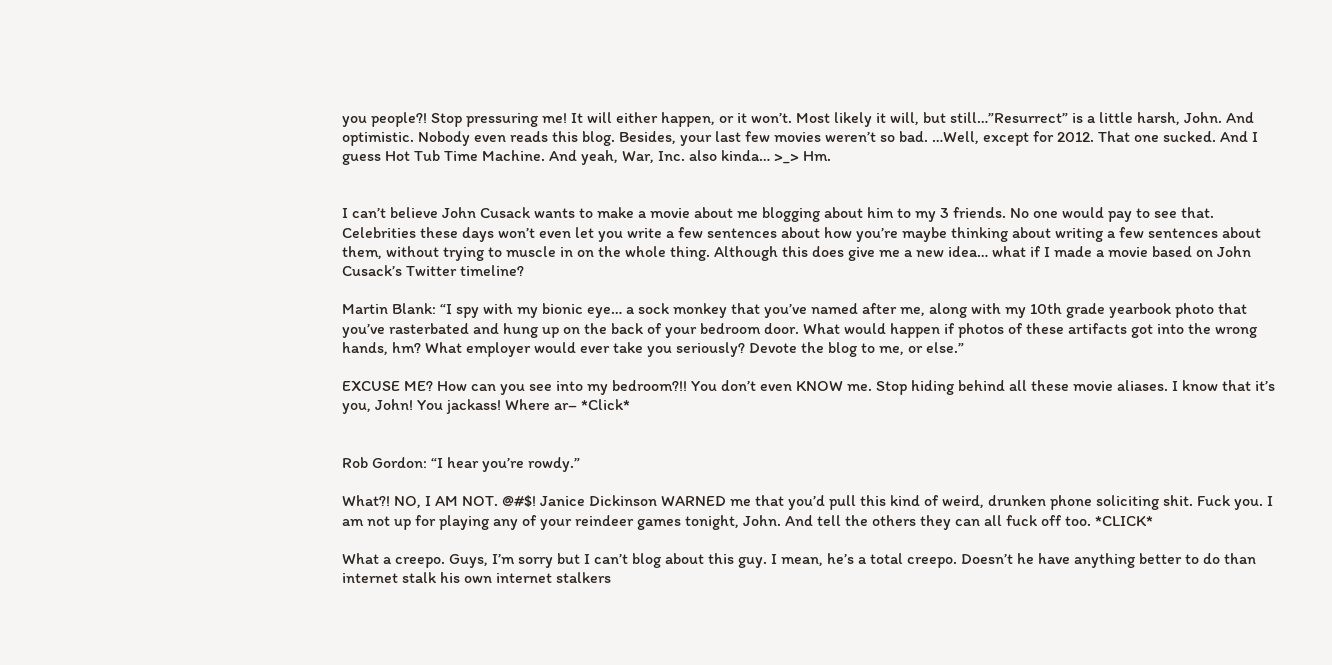you people?! Stop pressuring me! It will either happen, or it won’t. Most likely it will, but still…”Resurrect” is a little harsh, John. And optimistic. Nobody even reads this blog. Besides, your last few movies weren’t so bad. …Well, except for 2012. That one sucked. And I guess Hot Tub Time Machine. And yeah, War, Inc. also kinda… >_> Hm.


I can’t believe John Cusack wants to make a movie about me blogging about him to my 3 friends. No one would pay to see that. Celebrities these days won’t even let you write a few sentences about how you’re maybe thinking about writing a few sentences about them, without trying to muscle in on the whole thing. Although this does give me a new idea… what if I made a movie based on John Cusack’s Twitter timeline?

Martin Blank: “I spy with my bionic eye… a sock monkey that you’ve named after me, along with my 10th grade yearbook photo that you’ve rasterbated and hung up on the back of your bedroom door. What would happen if photos of these artifacts got into the wrong hands, hm? What employer would ever take you seriously? Devote the blog to me, or else.”

EXCUSE ME? How can you see into my bedroom?!! You don’t even KNOW me. Stop hiding behind all these movie aliases. I know that it’s you, John! You jackass! Where ar– *Click*


Rob Gordon: “I hear you’re rowdy.”

What?! NO, I AM NOT. @#$! Janice Dickinson WARNED me that you’d pull this kind of weird, drunken phone soliciting shit. Fuck you. I am not up for playing any of your reindeer games tonight, John. And tell the others they can all fuck off too. *CLICK*

What a creepo. Guys, I’m sorry but I can’t blog about this guy. I mean, he’s a total creepo. Doesn’t he have anything better to do than internet stalk his own internet stalkers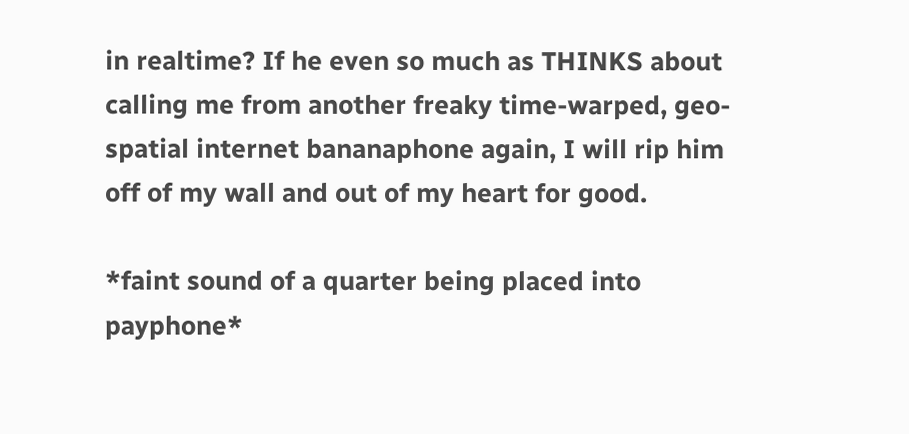in realtime? If he even so much as THINKS about calling me from another freaky time-warped, geo-spatial internet bananaphone again, I will rip him off of my wall and out of my heart for good.

*faint sound of a quarter being placed into payphone*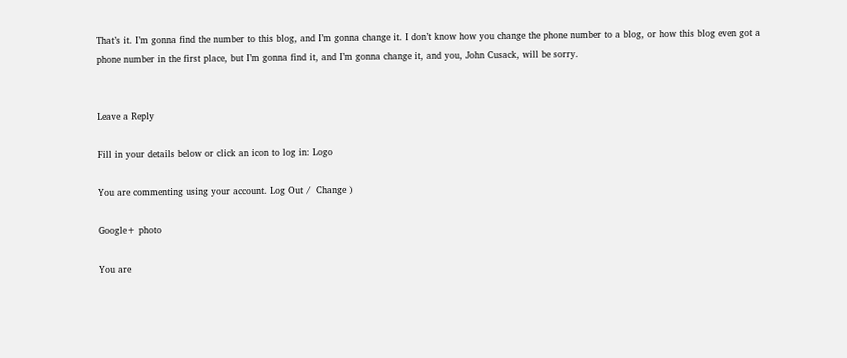That’s it. I’m gonna find the number to this blog, and I’m gonna change it. I don’t know how you change the phone number to a blog, or how this blog even got a phone number in the first place, but I’m gonna find it, and I’m gonna change it, and you, John Cusack, will be sorry.


Leave a Reply

Fill in your details below or click an icon to log in: Logo

You are commenting using your account. Log Out /  Change )

Google+ photo

You are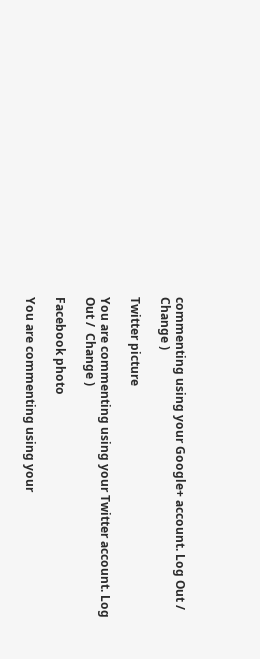commenting using your Google+ account. Log Out /  Change )

Twitter picture

You are commenting using your Twitter account. Log Out /  Change )

Facebook photo

You are commenting using your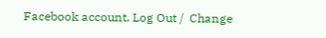Facebook account. Log Out /  Change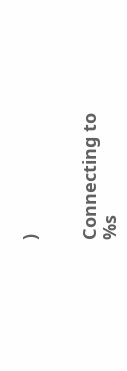)


Connecting to %s